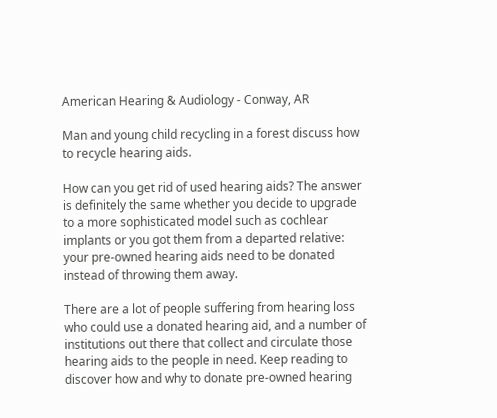American Hearing & Audiology - Conway, AR

Man and young child recycling in a forest discuss how to recycle hearing aids.

How can you get rid of used hearing aids? The answer is definitely the same whether you decide to upgrade to a more sophisticated model such as cochlear implants or you got them from a departed relative: your pre-owned hearing aids need to be donated instead of throwing them away.

There are a lot of people suffering from hearing loss who could use a donated hearing aid, and a number of institutions out there that collect and circulate those hearing aids to the people in need. Keep reading to discover how and why to donate pre-owned hearing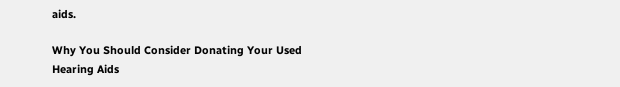aids.

Why You Should Consider Donating Your Used Hearing Aids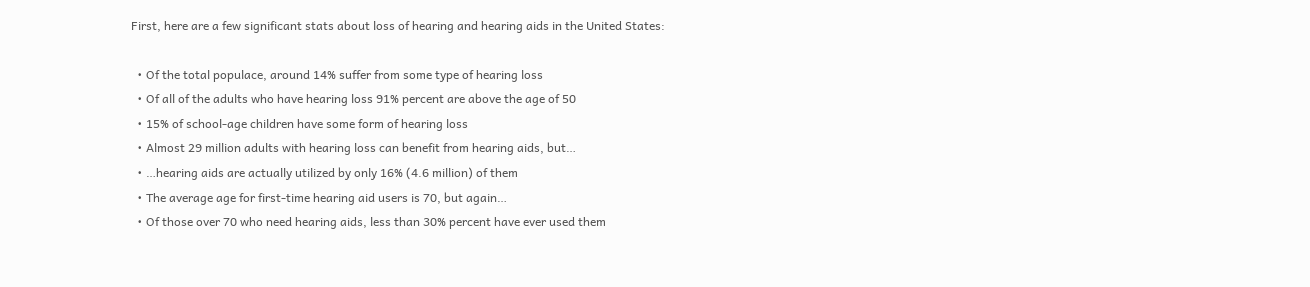First, here are a few significant stats about loss of hearing and hearing aids in the United States:

  • Of the total populace, around 14% suffer from some type of hearing loss
  • Of all of the adults who have hearing loss 91% percent are above the age of 50
  • 15% of school-age children have some form of hearing loss
  • Almost 29 million adults with hearing loss can benefit from hearing aids, but…
  • …hearing aids are actually utilized by only 16% (4.6 million) of them
  • The average age for first-time hearing aid users is 70, but again…
  • Of those over 70 who need hearing aids, less than 30% percent have ever used them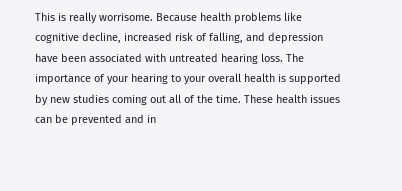This is really worrisome. Because health problems like cognitive decline, increased risk of falling, and depression have been associated with untreated hearing loss. The importance of your hearing to your overall health is supported by new studies coming out all of the time. These health issues can be prevented and in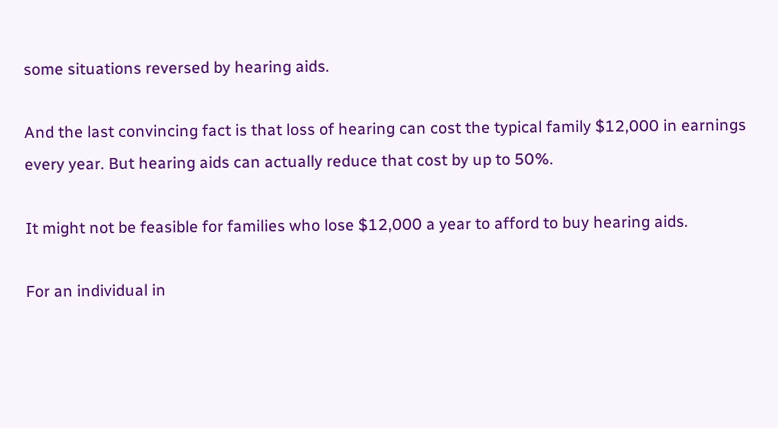some situations reversed by hearing aids.

And the last convincing fact is that loss of hearing can cost the typical family $12,000 in earnings every year. But hearing aids can actually reduce that cost by up to 50%.

It might not be feasible for families who lose $12,000 a year to afford to buy hearing aids.

For an individual in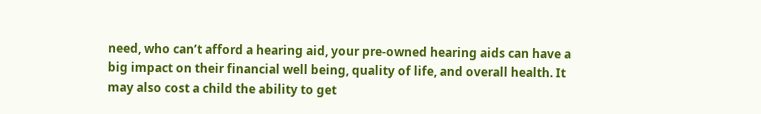need, who can’t afford a hearing aid, your pre-owned hearing aids can have a big impact on their financial well being, quality of life, and overall health. It may also cost a child the ability to get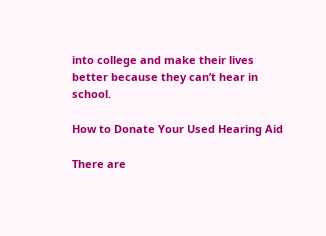into college and make their lives better because they can’t hear in school.

How to Donate Your Used Hearing Aid

There are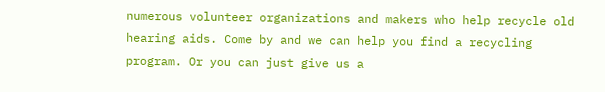numerous volunteer organizations and makers who help recycle old hearing aids. Come by and we can help you find a recycling program. Or you can just give us a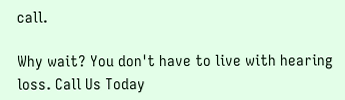call.

Why wait? You don't have to live with hearing loss. Call Us Today